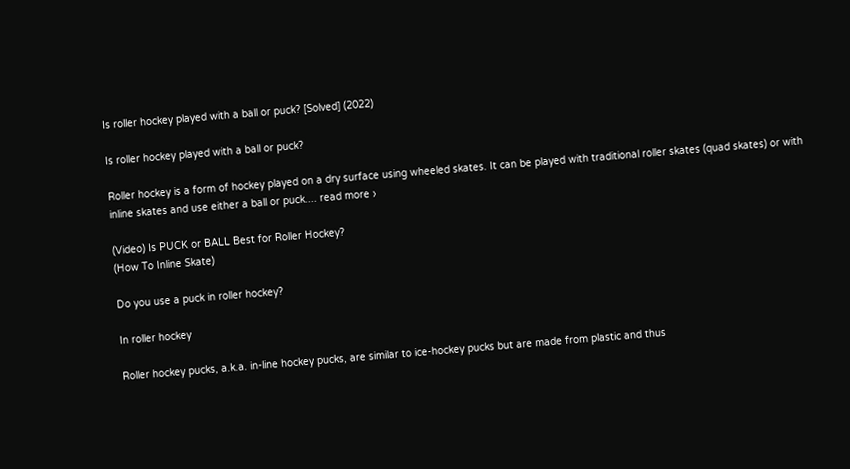Is roller hockey played with a ball or puck? [Solved] (2022)

Is roller hockey played with a ball or puck?

Roller hockey is a form of hockey played on a dry surface using wheeled skates. It can be played with traditional roller skates (quad skates) or with inline skates and use either a ball or puck.... read more ›

(Video) Is PUCK or BALL Best for Roller Hockey?
(How To Inline Skate)

Do you use a puck in roller hockey?

In roller hockey

Roller hockey pucks, a.k.a. in-line hockey pucks, are similar to ice-hockey pucks but are made from plastic and thus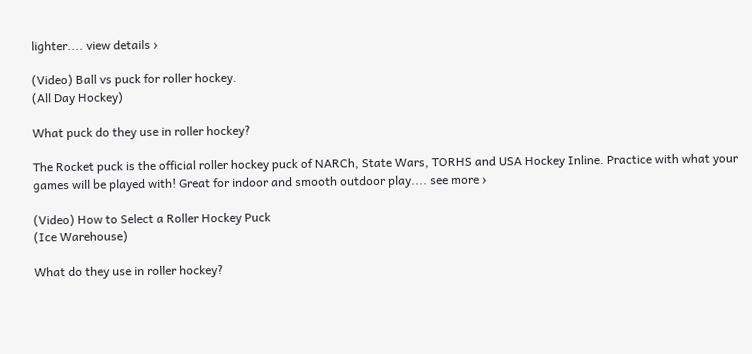lighter.... view details ›

(Video) Ball vs puck for roller hockey.
(All Day Hockey)

What puck do they use in roller hockey?

The Rocket puck is the official roller hockey puck of NARCh, State Wars, TORHS and USA Hockey Inline. Practice with what your games will be played with! Great for indoor and smooth outdoor play.... see more ›

(Video) How to Select a Roller Hockey Puck
(Ice Warehouse)

What do they use in roller hockey?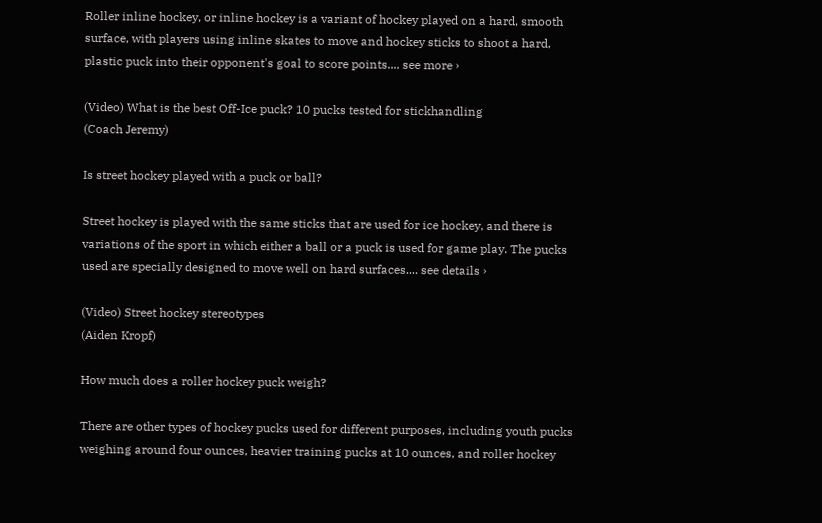Roller inline hockey, or inline hockey is a variant of hockey played on a hard, smooth surface, with players using inline skates to move and hockey sticks to shoot a hard, plastic puck into their opponent's goal to score points.... see more ›

(Video) What is the best Off-Ice puck? 10 pucks tested for stickhandling
(Coach Jeremy)

Is street hockey played with a puck or ball?

Street hockey is played with the same sticks that are used for ice hockey, and there is variations of the sport in which either a ball or a puck is used for game play. The pucks used are specially designed to move well on hard surfaces.... see details ›

(Video) Street hockey stereotypes
(Aiden Kropf)

How much does a roller hockey puck weigh?

There are other types of hockey pucks used for different purposes, including youth pucks weighing around four ounces, heavier training pucks at 10 ounces, and roller hockey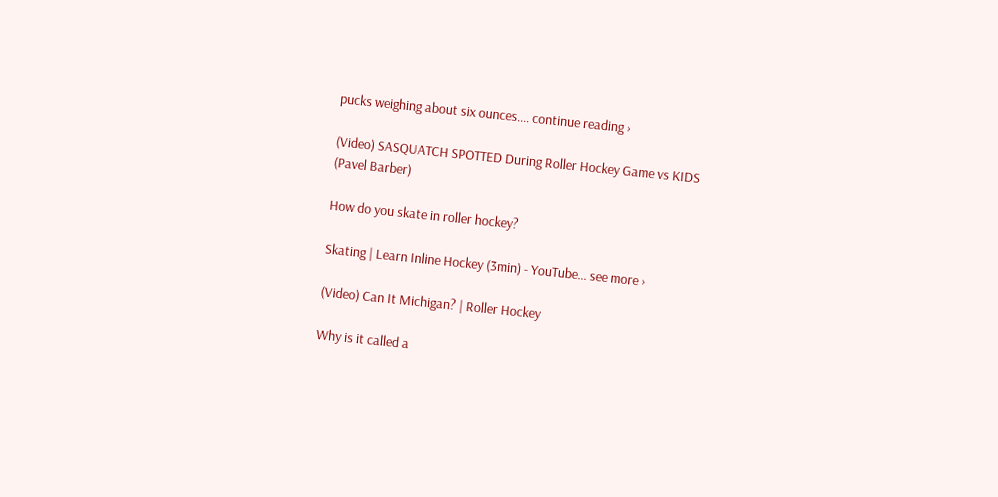pucks weighing about six ounces.... continue reading ›

(Video) SASQUATCH SPOTTED During Roller Hockey Game vs KIDS
(Pavel Barber)

How do you skate in roller hockey?

Skating | Learn Inline Hockey (3min) - YouTube... see more ›

(Video) Can It Michigan? | Roller Hockey

Why is it called a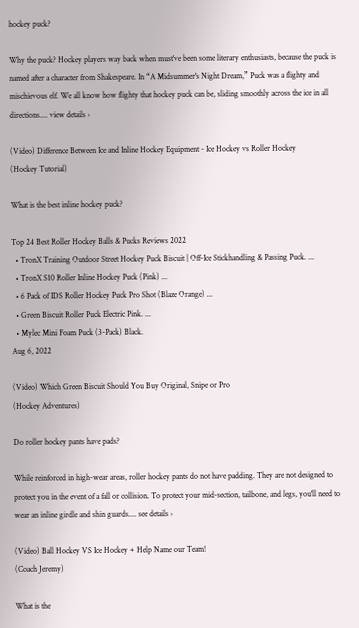hockey puck?

Why the puck? Hockey players way back when must've been some literary enthusiasts, because the puck is named after a character from Shakespeare. In “A Midsummer's Night Dream,” Puck was a flighty and mischievous elf. We all know how flighty that hockey puck can be, sliding smoothly across the ice in all directions.... view details ›

(Video) Difference Between Ice and Inline Hockey Equipment - Ice Hockey vs Roller Hockey
(Hockey Tutorial)

What is the best inline hockey puck?

Top 24 Best Roller Hockey Balls & Pucks Reviews 2022
  • TronX Training Outdoor Street Hockey Puck Biscuit | Off-Ice Stickhandling & Passing Puck. ...
  • TronX S10 Roller Inline Hockey Puck (Pink) ...
  • 6 Pack of IDS Roller Hockey Puck Pro Shot (Blaze Orange) ...
  • Green Biscuit Roller Puck Electric Pink. ...
  • Mylec Mini Foam Puck (3-Pack) Black.
Aug 6, 2022

(Video) Which Green Biscuit Should You Buy Original, Snipe or Pro
(Hockey Adventures)

Do roller hockey pants have pads?

While reinforced in high-wear areas, roller hockey pants do not have padding. They are not designed to protect you in the event of a fall or collision. To protect your mid-section, tailbone, and legs, you'll need to wear an inline girdle and shin guards.... see details ›

(Video) Ball Hockey VS Ice Hockey + Help Name our Team!
(Coach Jeremy)

What is the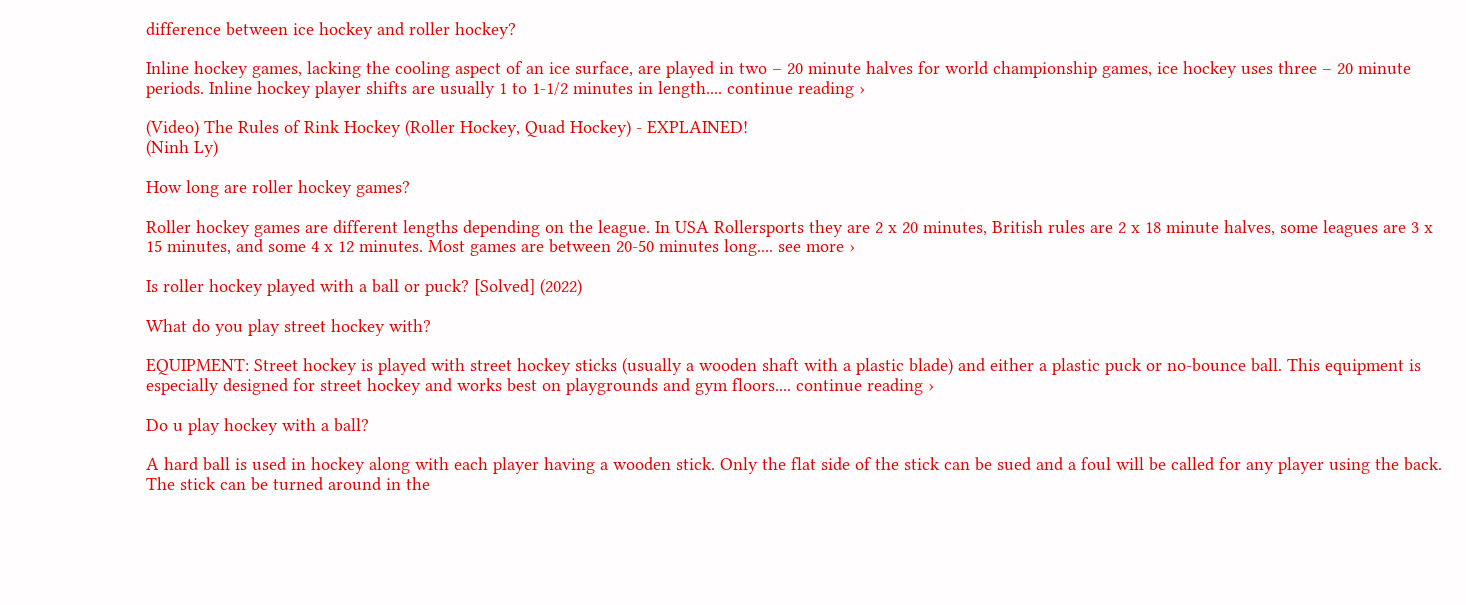difference between ice hockey and roller hockey?

Inline hockey games, lacking the cooling aspect of an ice surface, are played in two – 20 minute halves for world championship games, ice hockey uses three – 20 minute periods. Inline hockey player shifts are usually 1 to 1-1/2 minutes in length.... continue reading ›

(Video) The Rules of Rink Hockey (Roller Hockey, Quad Hockey) - EXPLAINED!
(Ninh Ly)

How long are roller hockey games?

Roller hockey games are different lengths depending on the league. In USA Rollersports they are 2 x 20 minutes, British rules are 2 x 18 minute halves, some leagues are 3 x 15 minutes, and some 4 x 12 minutes. Most games are between 20-50 minutes long.... see more ›

Is roller hockey played with a ball or puck? [Solved] (2022)

What do you play street hockey with?

EQUIPMENT: Street hockey is played with street hockey sticks (usually a wooden shaft with a plastic blade) and either a plastic puck or no-bounce ball. This equipment is especially designed for street hockey and works best on playgrounds and gym floors.... continue reading ›

Do u play hockey with a ball?

A hard ball is used in hockey along with each player having a wooden stick. Only the flat side of the stick can be sued and a foul will be called for any player using the back. The stick can be turned around in the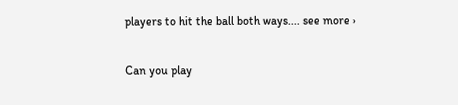players to hit the ball both ways.... see more ›

Can you play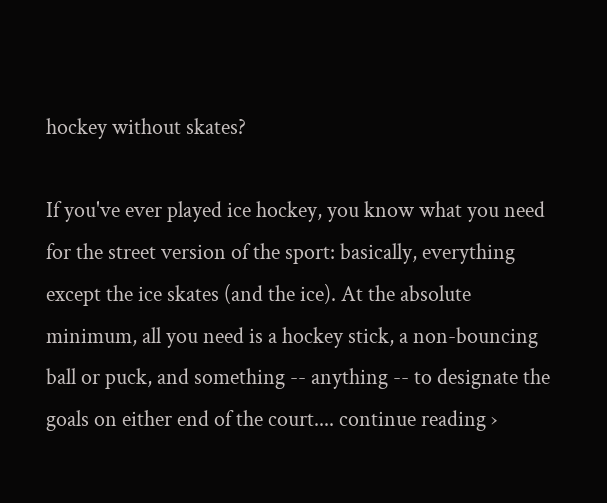hockey without skates?

If you've ever played ice hockey, you know what you need for the street version of the sport: basically, everything except the ice skates (and the ice). At the absolute minimum, all you need is a hockey stick, a non-bouncing ball or puck, and something -- anything -- to designate the goals on either end of the court.... continue reading ›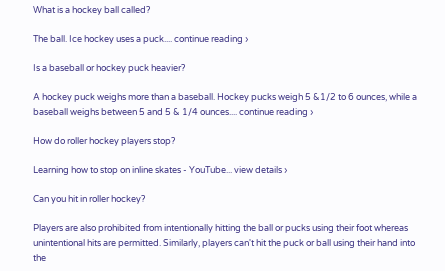What is a hockey ball called?

The ball. Ice hockey uses a puck.... continue reading ›

Is a baseball or hockey puck heavier?

A hockey puck weighs more than a baseball. Hockey pucks weigh 5 &1/2 to 6 ounces, while a baseball weighs between 5 and 5 & 1/4 ounces.... continue reading ›

How do roller hockey players stop?

Learning how to stop on inline skates - YouTube... view details ›

Can you hit in roller hockey?

Players are also prohibited from intentionally hitting the ball or pucks using their foot whereas unintentional hits are permitted. Similarly, players can't hit the puck or ball using their hand into the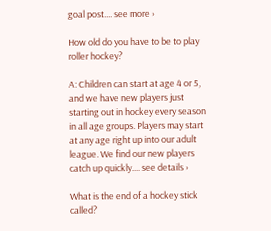goal post.... see more ›

How old do you have to be to play roller hockey?

A: Children can start at age 4 or 5, and we have new players just starting out in hockey every season in all age groups. Players may start at any age right up into our adult league. We find our new players catch up quickly.... see details ›

What is the end of a hockey stick called?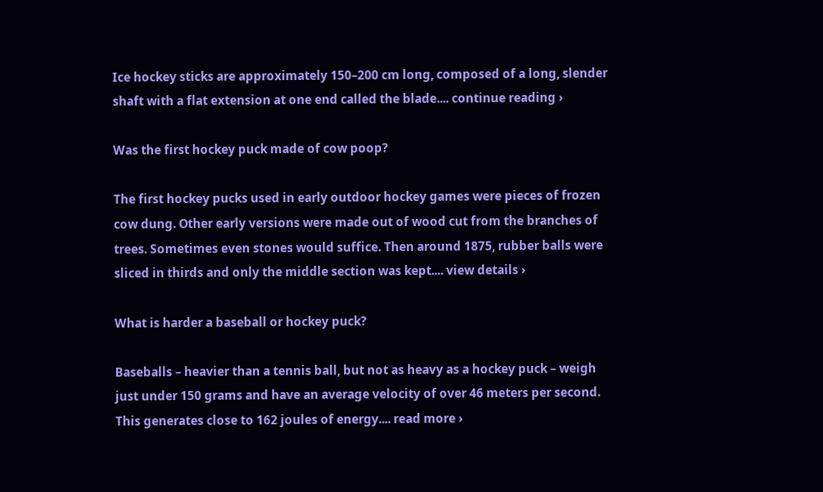Ice hockey sticks are approximately 150–200 cm long, composed of a long, slender shaft with a flat extension at one end called the blade.... continue reading ›

Was the first hockey puck made of cow poop?

The first hockey pucks used in early outdoor hockey games were pieces of frozen cow dung. Other early versions were made out of wood cut from the branches of trees. Sometimes even stones would suffice. Then around 1875, rubber balls were sliced in thirds and only the middle section was kept.... view details ›

What is harder a baseball or hockey puck?

Baseballs – heavier than a tennis ball, but not as heavy as a hockey puck – weigh just under 150 grams and have an average velocity of over 46 meters per second. This generates close to 162 joules of energy.... read more ›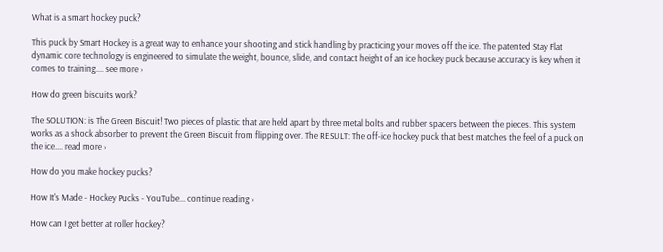What is a smart hockey puck?

This puck by Smart Hockey is a great way to enhance your shooting and stick handling by practicing your moves off the ice. The patented Stay Flat dynamic core technology is engineered to simulate the weight, bounce, slide, and contact height of an ice hockey puck because accuracy is key when it comes to training.... see more ›

How do green biscuits work?

The SOLUTION: is The Green Biscuit! Two pieces of plastic that are held apart by three metal bolts and rubber spacers between the pieces. This system works as a shock absorber to prevent the Green Biscuit from flipping over. The RESULT: The off-ice hockey puck that best matches the feel of a puck on the ice.... read more ›

How do you make hockey pucks?

How It's Made - Hockey Pucks - YouTube... continue reading ›

How can I get better at roller hockey?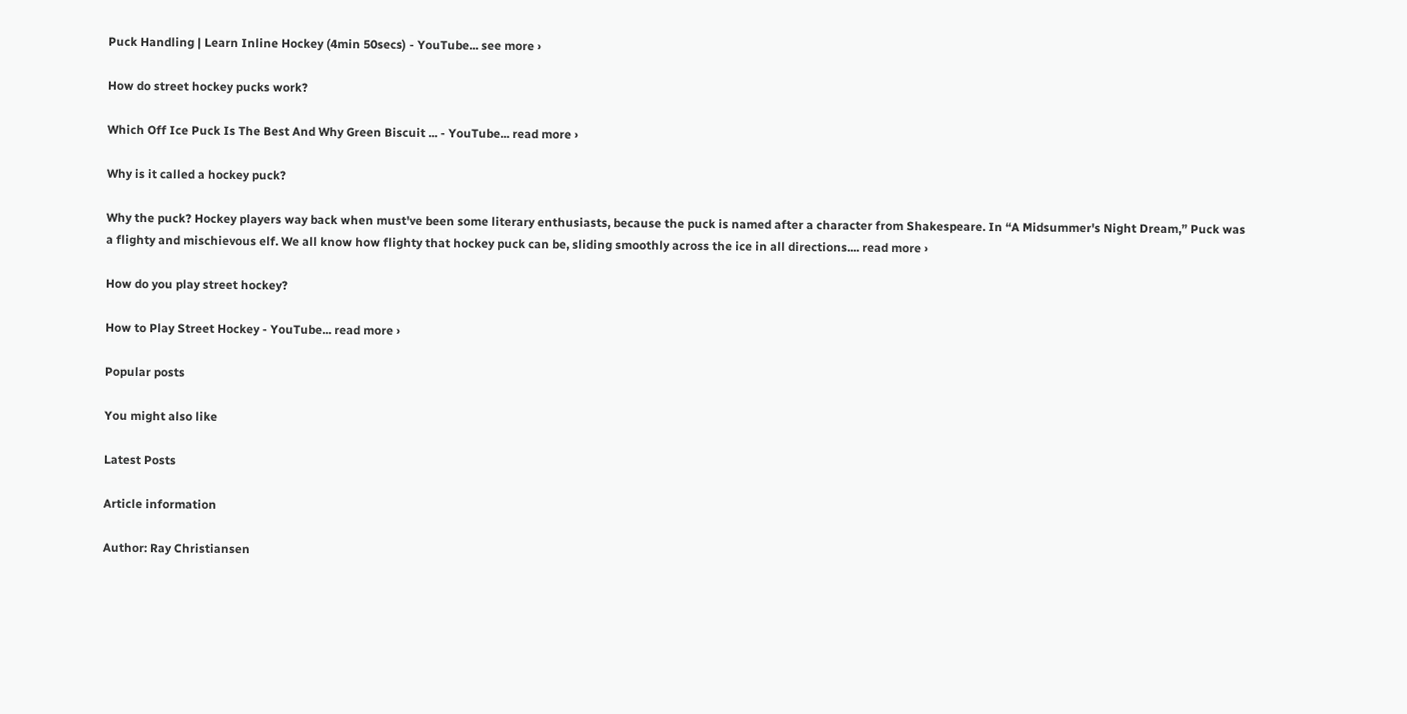Puck Handling | Learn Inline Hockey (4min 50secs) - YouTube... see more ›

How do street hockey pucks work?

Which Off Ice Puck Is The Best And Why Green Biscuit ... - YouTube... read more ›

Why is it called a hockey puck?

Why the puck? Hockey players way back when must've been some literary enthusiasts, because the puck is named after a character from Shakespeare. In “A Midsummer's Night Dream,” Puck was a flighty and mischievous elf. We all know how flighty that hockey puck can be, sliding smoothly across the ice in all directions.... read more ›

How do you play street hockey?

How to Play Street Hockey - YouTube... read more ›

Popular posts

You might also like

Latest Posts

Article information

Author: Ray Christiansen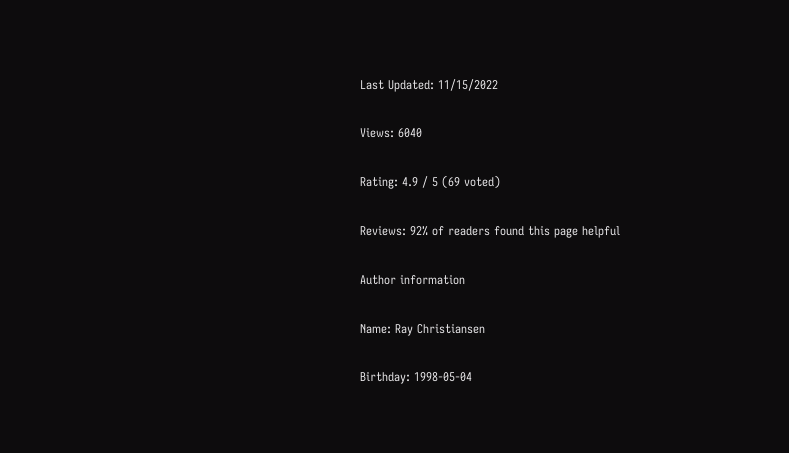Last Updated: 11/15/2022

Views: 6040

Rating: 4.9 / 5 (69 voted)

Reviews: 92% of readers found this page helpful

Author information

Name: Ray Christiansen

Birthday: 1998-05-04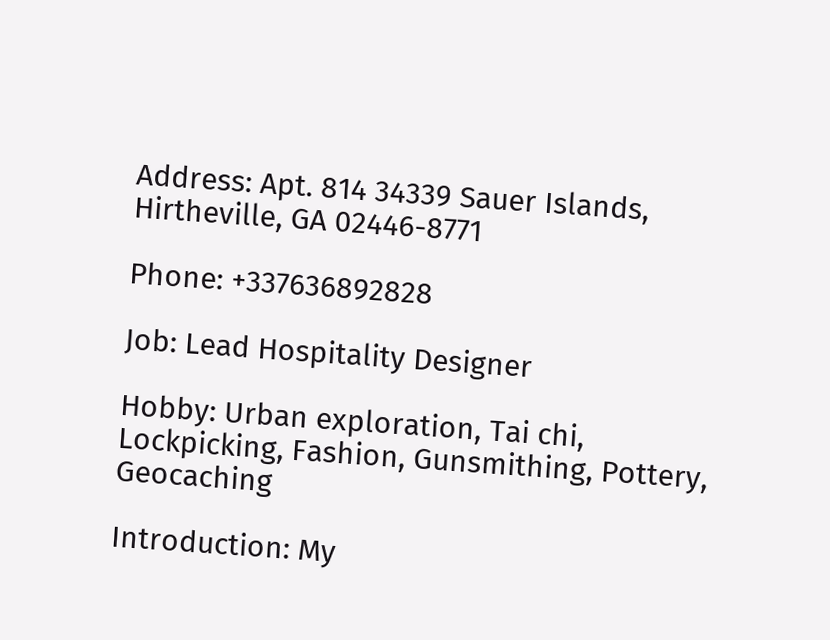Address: Apt. 814 34339 Sauer Islands, Hirtheville, GA 02446-8771

Phone: +337636892828

Job: Lead Hospitality Designer

Hobby: Urban exploration, Tai chi, Lockpicking, Fashion, Gunsmithing, Pottery, Geocaching

Introduction: My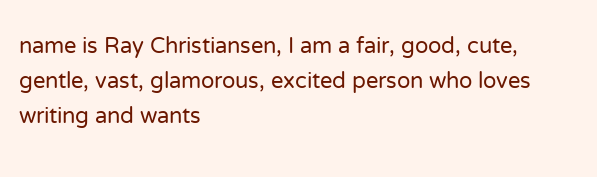name is Ray Christiansen, I am a fair, good, cute, gentle, vast, glamorous, excited person who loves writing and wants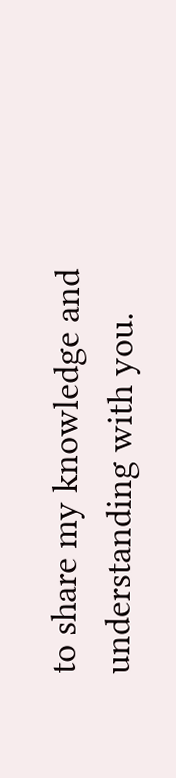to share my knowledge and understanding with you.